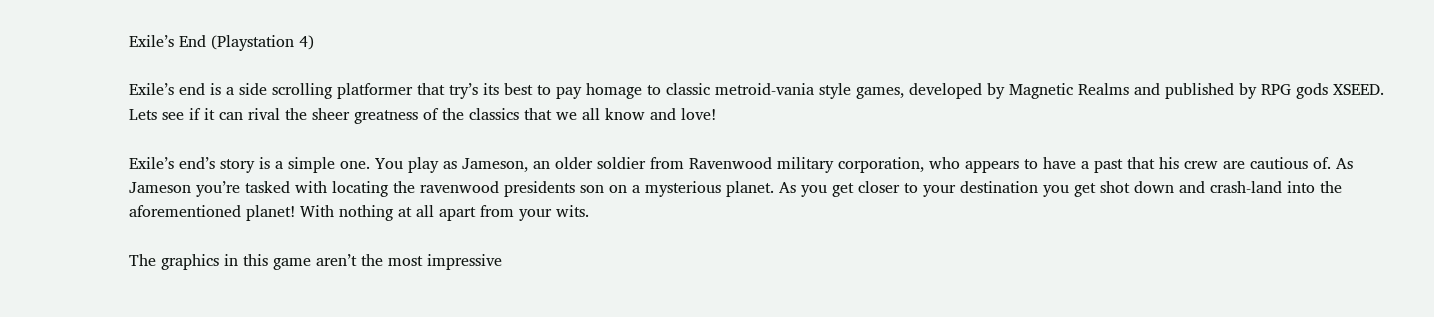Exile’s End (Playstation 4)

Exile’s end is a side scrolling platformer that try’s its best to pay homage to classic metroid-vania style games, developed by Magnetic Realms and published by RPG gods XSEED. Lets see if it can rival the sheer greatness of the classics that we all know and love!

Exile’s end’s story is a simple one. You play as Jameson, an older soldier from Ravenwood military corporation, who appears to have a past that his crew are cautious of. As Jameson you’re tasked with locating the ravenwood presidents son on a mysterious planet. As you get closer to your destination you get shot down and crash-land into the aforementioned planet! With nothing at all apart from your wits.

The graphics in this game aren’t the most impressive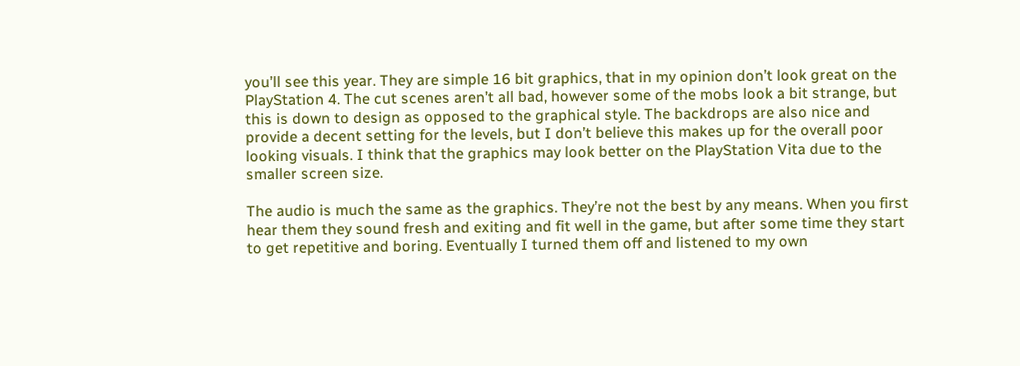you’ll see this year. They are simple 16 bit graphics, that in my opinion don’t look great on the PlayStation 4. The cut scenes aren’t all bad, however some of the mobs look a bit strange, but this is down to design as opposed to the graphical style. The backdrops are also nice and provide a decent setting for the levels, but I don’t believe this makes up for the overall poor looking visuals. I think that the graphics may look better on the PlayStation Vita due to the smaller screen size.

The audio is much the same as the graphics. They’re not the best by any means. When you first hear them they sound fresh and exiting and fit well in the game, but after some time they start to get repetitive and boring. Eventually I turned them off and listened to my own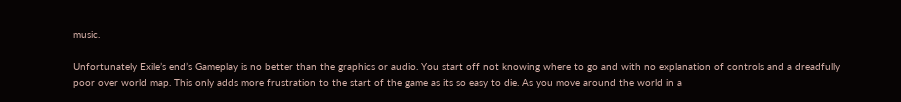music.

Unfortunately Exile’s end’s Gameplay is no better than the graphics or audio. You start off not knowing where to go and with no explanation of controls and a dreadfully poor over world map. This only adds more frustration to the start of the game as its so easy to die. As you move around the world in a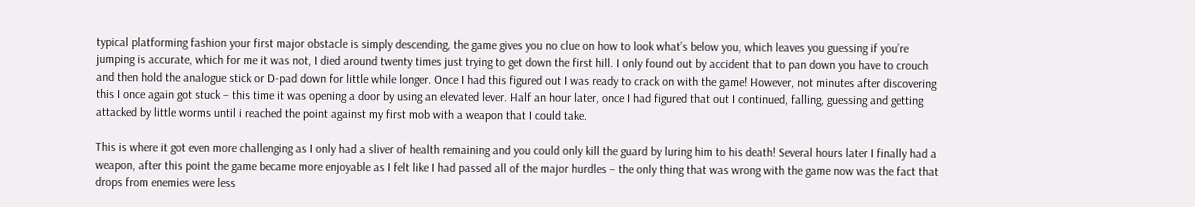typical platforming fashion your first major obstacle is simply descending, the game gives you no clue on how to look what’s below you, which leaves you guessing if you’re jumping is accurate, which for me it was not, I died around twenty times just trying to get down the first hill. I only found out by accident that to pan down you have to crouch and then hold the analogue stick or D-pad down for little while longer. Once I had this figured out I was ready to crack on with the game! However, not minutes after discovering this I once again got stuck – this time it was opening a door by using an elevated lever. Half an hour later, once I had figured that out I continued, falling, guessing and getting attacked by little worms until i reached the point against my first mob with a weapon that I could take.

This is where it got even more challenging as I only had a sliver of health remaining and you could only kill the guard by luring him to his death! Several hours later I finally had a weapon, after this point the game became more enjoyable as I felt like I had passed all of the major hurdles – the only thing that was wrong with the game now was the fact that drops from enemies were less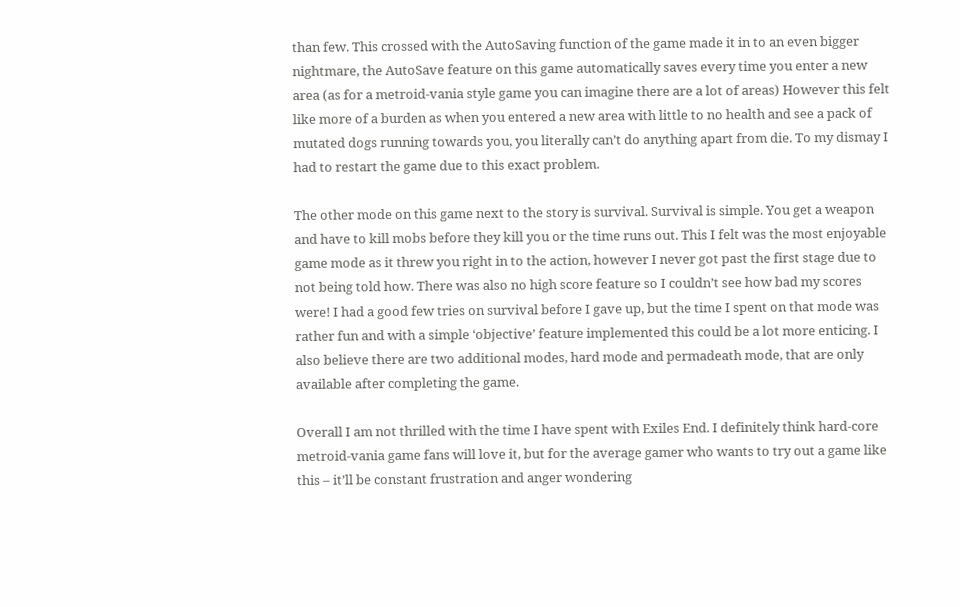than few. This crossed with the AutoSaving function of the game made it in to an even bigger nightmare, the AutoSave feature on this game automatically saves every time you enter a new area (as for a metroid-vania style game you can imagine there are a lot of areas) However this felt like more of a burden as when you entered a new area with little to no health and see a pack of mutated dogs running towards you, you literally can’t do anything apart from die. To my dismay I had to restart the game due to this exact problem.

The other mode on this game next to the story is survival. Survival is simple. You get a weapon and have to kill mobs before they kill you or the time runs out. This I felt was the most enjoyable game mode as it threw you right in to the action, however I never got past the first stage due to not being told how. There was also no high score feature so I couldn’t see how bad my scores were! I had a good few tries on survival before I gave up, but the time I spent on that mode was rather fun and with a simple ‘objective’ feature implemented this could be a lot more enticing. I also believe there are two additional modes, hard mode and permadeath mode, that are only available after completing the game.

Overall I am not thrilled with the time I have spent with Exiles End. I definitely think hard-core metroid-vania game fans will love it, but for the average gamer who wants to try out a game like this – it’ll be constant frustration and anger wondering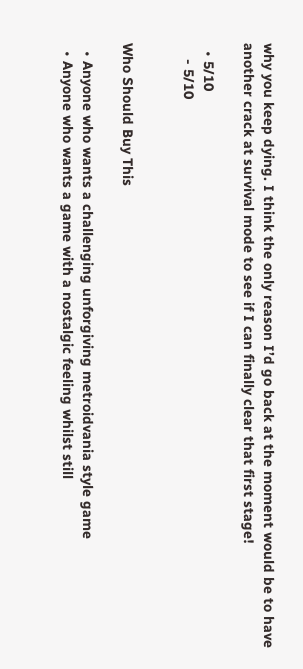why you keep dying. I think the only reason I’d go back at the moment would be to have another crack at survival mode to see if I can finally clear that first stage!

  • 5/10
    - 5/10


Who Should Buy This

  • Anyone who wants a challenging unforgiving metroidvania style game
  • Anyone who wants a game with a nostalgic feeling whilst still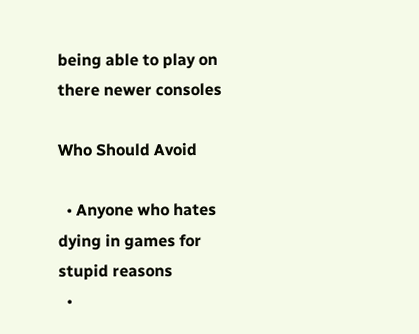being able to play on there newer consoles

Who Should Avoid

  • Anyone who hates dying in games for stupid reasons
  •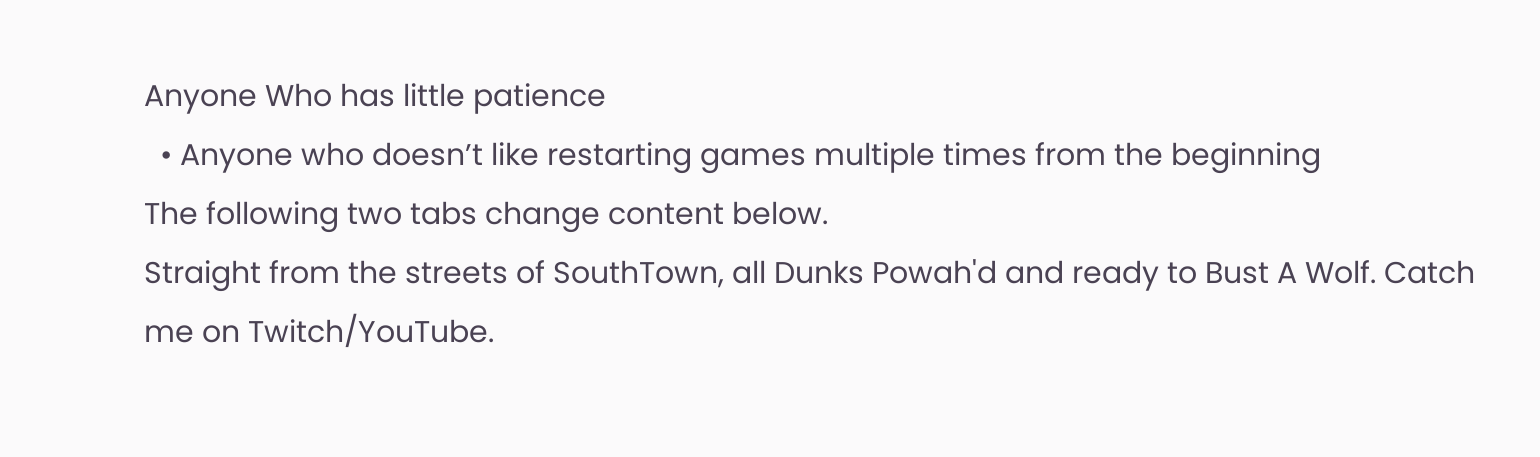Anyone Who has little patience
  • Anyone who doesn’t like restarting games multiple times from the beginning
The following two tabs change content below.
Straight from the streets of SouthTown, all Dunks Powah'd and ready to Bust A Wolf. Catch me on Twitch/YouTube.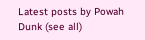Latest posts by Powah Dunk (see all)